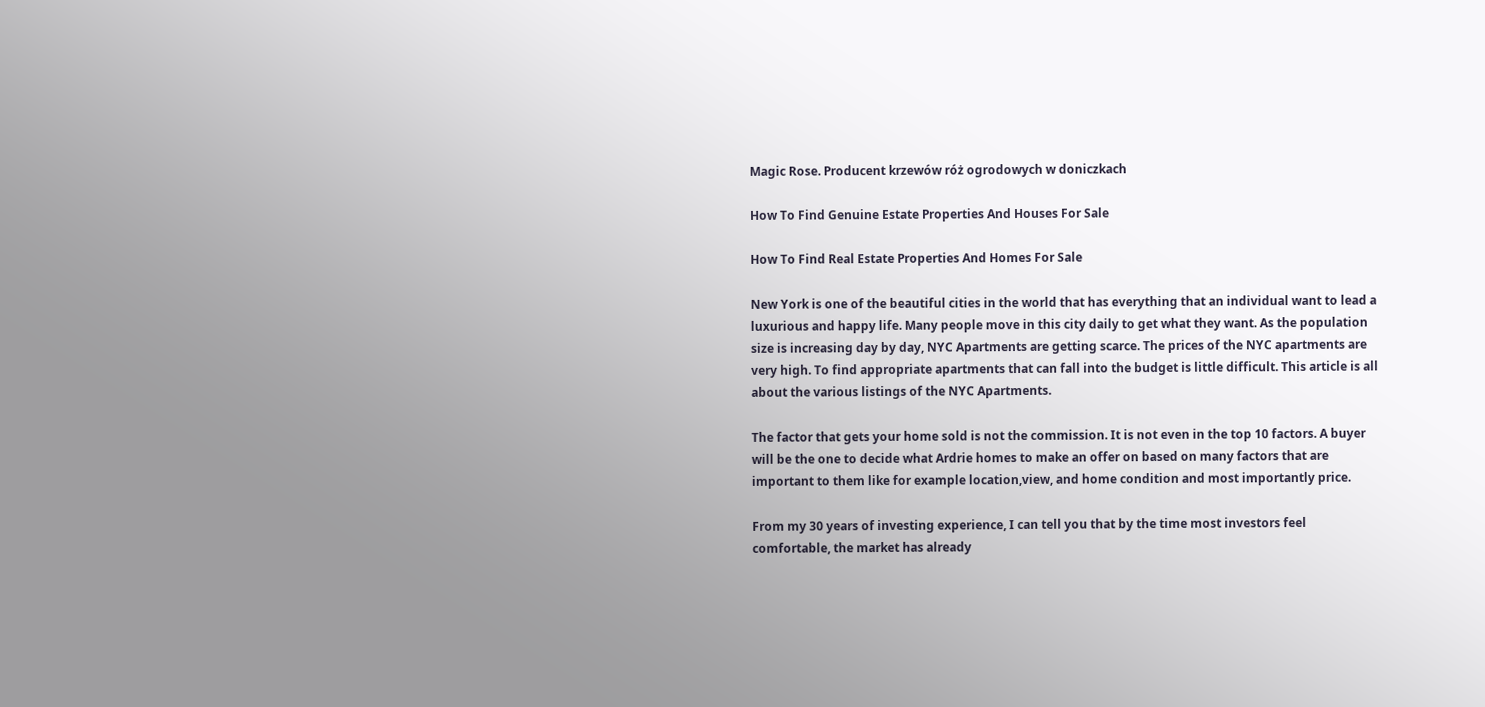Magic Rose. Producent krzewów róż ogrodowych w doniczkach

How To Find Genuine Estate Properties And Houses For Sale

How To Find Real Estate Properties And Homes For Sale

New York is one of the beautiful cities in the world that has everything that an individual want to lead a luxurious and happy life. Many people move in this city daily to get what they want. As the population size is increasing day by day, NYC Apartments are getting scarce. The prices of the NYC apartments are very high. To find appropriate apartments that can fall into the budget is little difficult. This article is all about the various listings of the NYC Apartments.

The factor that gets your home sold is not the commission. It is not even in the top 10 factors. A buyer will be the one to decide what Ardrie homes to make an offer on based on many factors that are important to them like for example location,view, and home condition and most importantly price.

From my 30 years of investing experience, I can tell you that by the time most investors feel comfortable, the market has already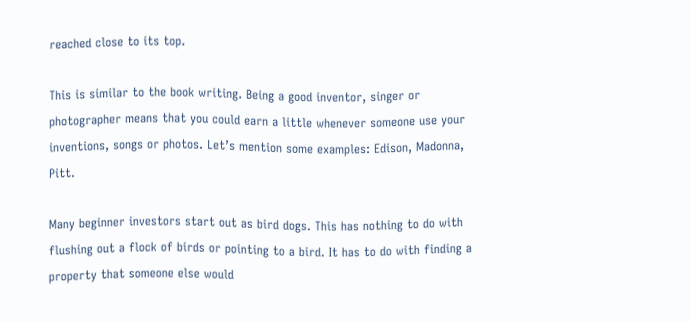reached close to its top.

This is similar to the book writing. Being a good inventor, singer or photographer means that you could earn a little whenever someone use your inventions, songs or photos. Let’s mention some examples: Edison, Madonna, Pitt.

Many beginner investors start out as bird dogs. This has nothing to do with flushing out a flock of birds or pointing to a bird. It has to do with finding a property that someone else would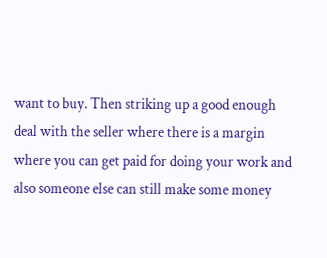want to buy. Then striking up a good enough deal with the seller where there is a margin where you can get paid for doing your work and also someone else can still make some money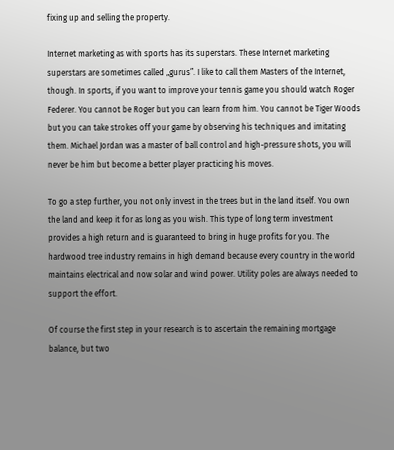fixing up and selling the property.

Internet marketing as with sports has its superstars. These Internet marketing superstars are sometimes called „gurus”. I like to call them Masters of the Internet, though. In sports, if you want to improve your tennis game you should watch Roger Federer. You cannot be Roger but you can learn from him. You cannot be Tiger Woods but you can take strokes off your game by observing his techniques and imitating them. Michael Jordan was a master of ball control and high-pressure shots, you will never be him but become a better player practicing his moves.

To go a step further, you not only invest in the trees but in the land itself. You own the land and keep it for as long as you wish. This type of long term investment provides a high return and is guaranteed to bring in huge profits for you. The hardwood tree industry remains in high demand because every country in the world maintains electrical and now solar and wind power. Utility poles are always needed to support the effort.

Of course the first step in your research is to ascertain the remaining mortgage balance, but two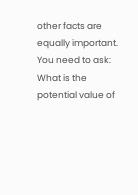other facts are equally important. You need to ask: What is the potential value of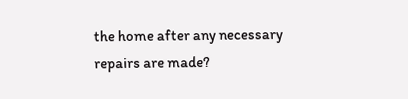the home after any necessary repairs are made?